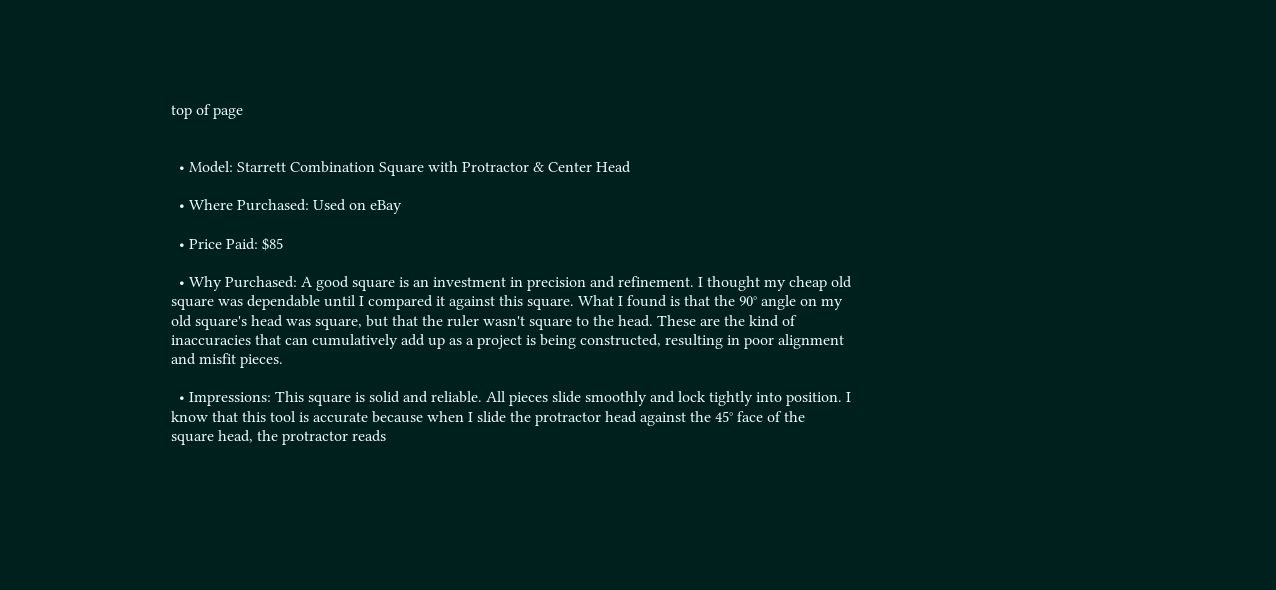top of page


  • Model: Starrett Combination Square with Protractor & Center Head

  • Where Purchased: Used on eBay

  • Price Paid: $85

  • Why Purchased: A good square is an investment in precision and refinement. I thought my cheap old square was dependable until I compared it against this square. What I found is that the 90° angle on my old square's head was square, but that the ruler wasn't square to the head. These are the kind of inaccuracies that can cumulatively add up as a project is being constructed, resulting in poor alignment and misfit pieces.

  • Impressions: This square is solid and reliable. All pieces slide smoothly and lock tightly into position. I know that this tool is accurate because when I slide the protractor head against the 45° face of the square head, the protractor reads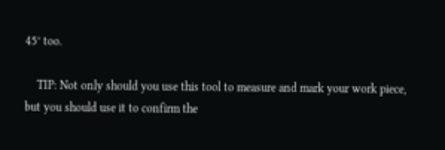45° too.

    TIP: Not only should you use this tool to measure and mark your work piece, but you should use it to confirm the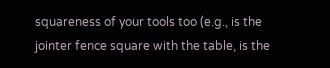squareness of your tools too (e.g., is the jointer fence square with the table, is the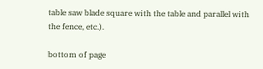table saw blade square with the table and parallel with the fence, etc.).

bottom of page